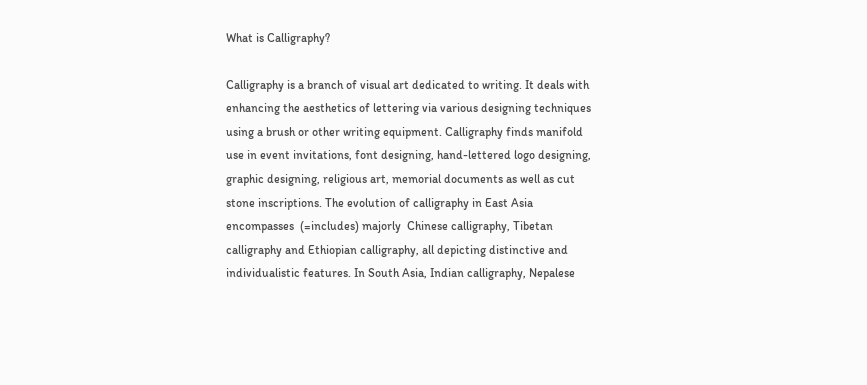What is Calligraphy?

Calligraphy is a branch of visual art dedicated to writing. It deals with enhancing the aesthetics of lettering via various designing techniques using a brush or other writing equipment. Calligraphy finds manifold use in event invitations, font designing, hand-lettered logo designing, graphic designing, religious art, memorial documents as well as cut stone inscriptions. The evolution of calligraphy in East Asia encompasses  (=includes) majorly  Chinese calligraphy, Tibetan calligraphy and Ethiopian calligraphy, all depicting distinctive and individualistic features. In South Asia, Indian calligraphy, Nepalese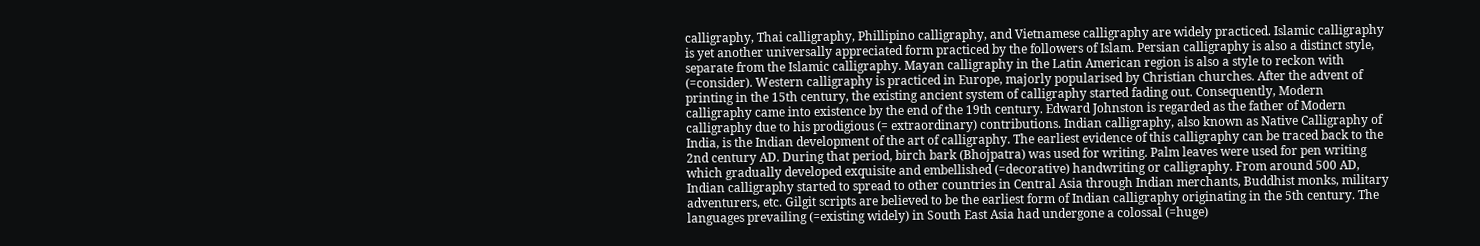calligraphy, Thai calligraphy, Phillipino calligraphy, and Vietnamese calligraphy are widely practiced. Islamic calligraphy is yet another universally appreciated form practiced by the followers of Islam. Persian calligraphy is also a distinct style, separate from the Islamic calligraphy. Mayan calligraphy in the Latin American region is also a style to reckon with (=consider). Western calligraphy is practiced in Europe, majorly popularised by Christian churches. After the advent of printing in the 15th century, the existing ancient system of calligraphy started fading out. Consequently, Modern calligraphy came into existence by the end of the 19th century. Edward Johnston is regarded as the father of Modern calligraphy due to his prodigious (= extraordinary) contributions. Indian calligraphy, also known as Native Calligraphy of India, is the Indian development of the art of calligraphy. The earliest evidence of this calligraphy can be traced back to the 2nd century AD. During that period, birch bark (Bhojpatra) was used for writing. Palm leaves were used for pen writing which gradually developed exquisite and embellished (=decorative) handwriting or calligraphy. From around 500 AD, Indian calligraphy started to spread to other countries in Central Asia through Indian merchants, Buddhist monks, military adventurers, etc. Gilgit scripts are believed to be the earliest form of Indian calligraphy originating in the 5th century. The languages prevailing (=existing widely) in South East Asia had undergone a colossal (=huge)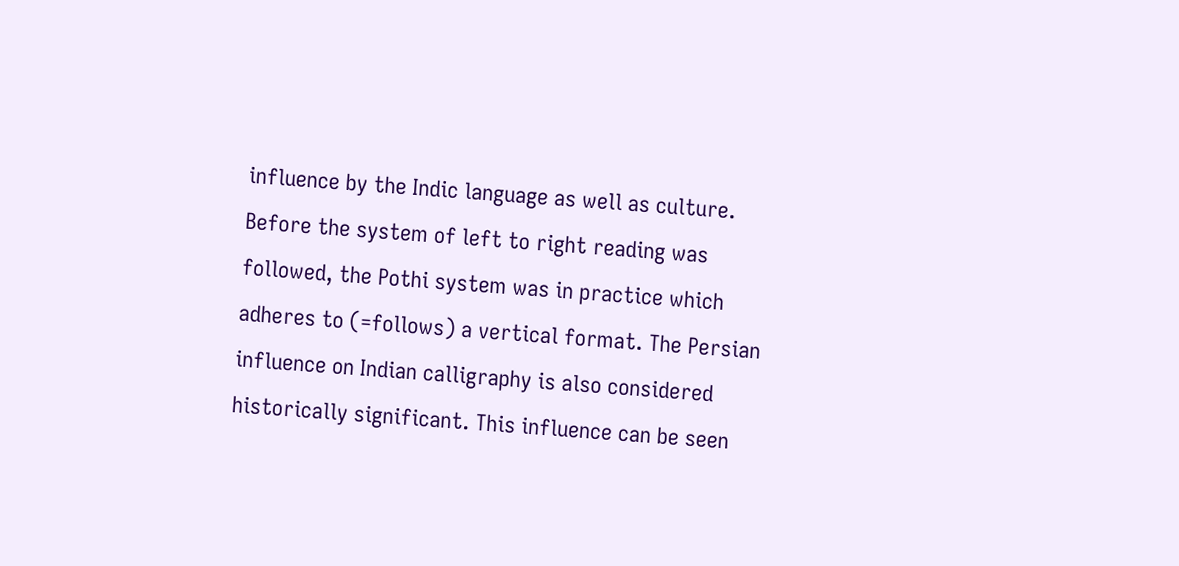influence by the Indic language as well as culture. Before the system of left to right reading was followed, the Pothi system was in practice which adheres to (=follows) a vertical format. The Persian influence on Indian calligraphy is also considered historically significant. This influence can be seen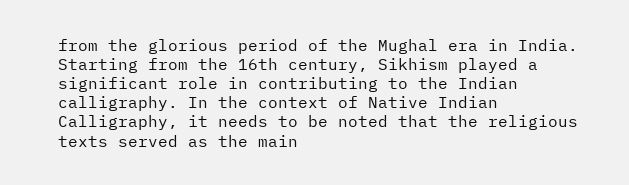from the glorious period of the Mughal era in India. Starting from the 16th century, Sikhism played a significant role in contributing to the Indian calligraphy. In the context of Native Indian Calligraphy, it needs to be noted that the religious texts served as the main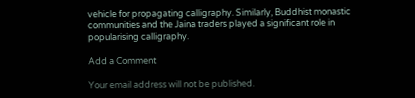vehicle for propagating calligraphy. Similarly, Buddhist monastic communities and the Jaina traders played a significant role in popularising calligraphy.

Add a Comment

Your email address will not be published.